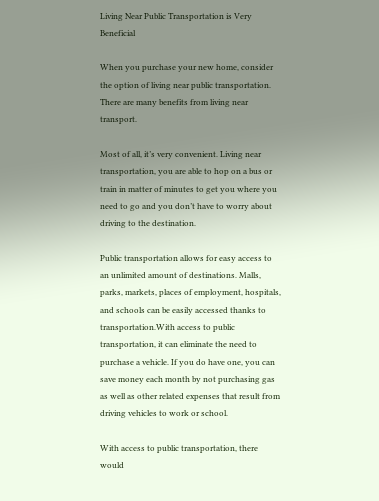Living Near Public Transportation is Very Beneficial

When you purchase your new home, consider the option of living near public transportation. There are many benefits from living near transport.

Most of all, it’s very convenient. Living near transportation, you are able to hop on a bus or train in matter of minutes to get you where you need to go and you don’t have to worry about driving to the destination.

Public transportation allows for easy access to an unlimited amount of destinations. Malls, parks, markets, places of employment, hospitals, and schools can be easily accessed thanks to transportation.With access to public transportation, it can eliminate the need to purchase a vehicle. If you do have one, you can save money each month by not purchasing gas as well as other related expenses that result from driving vehicles to work or school.

With access to public transportation, there would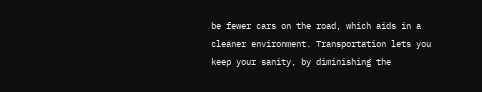be fewer cars on the road, which aids in a cleaner environment. Transportation lets you keep your sanity, by diminishing the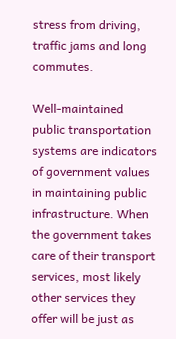stress from driving, traffic jams and long commutes.

Well-maintained public transportation systems are indicators of government values in maintaining public infrastructure. When the government takes care of their transport services, most likely other services they offer will be just as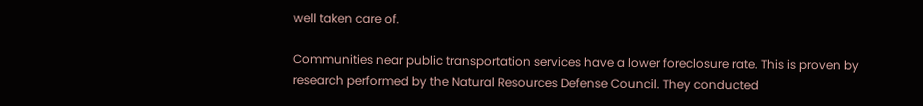well taken care of.

Communities near public transportation services have a lower foreclosure rate. This is proven by research performed by the Natural Resources Defense Council. They conducted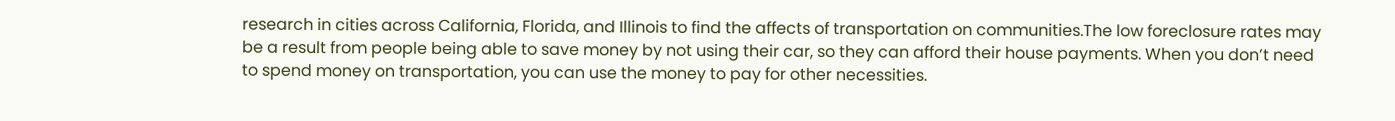research in cities across California, Florida, and Illinois to find the affects of transportation on communities.The low foreclosure rates may be a result from people being able to save money by not using their car, so they can afford their house payments. When you don’t need to spend money on transportation, you can use the money to pay for other necessities.